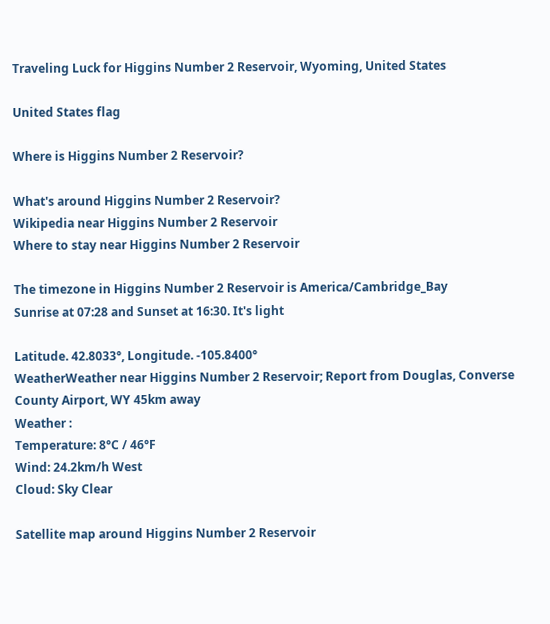Traveling Luck for Higgins Number 2 Reservoir, Wyoming, United States

United States flag

Where is Higgins Number 2 Reservoir?

What's around Higgins Number 2 Reservoir?
Wikipedia near Higgins Number 2 Reservoir
Where to stay near Higgins Number 2 Reservoir

The timezone in Higgins Number 2 Reservoir is America/Cambridge_Bay
Sunrise at 07:28 and Sunset at 16:30. It's light

Latitude. 42.8033°, Longitude. -105.8400°
WeatherWeather near Higgins Number 2 Reservoir; Report from Douglas, Converse County Airport, WY 45km away
Weather :
Temperature: 8°C / 46°F
Wind: 24.2km/h West
Cloud: Sky Clear

Satellite map around Higgins Number 2 Reservoir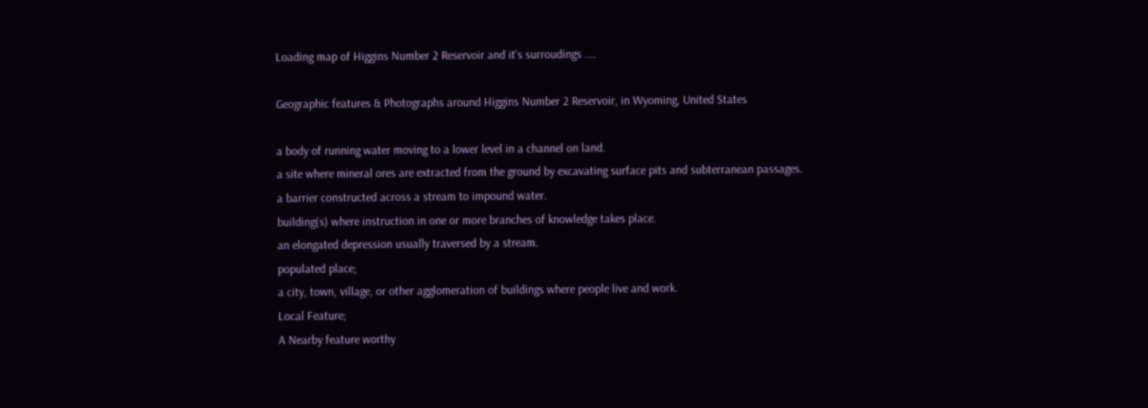Loading map of Higgins Number 2 Reservoir and it's surroudings ....

Geographic features & Photographs around Higgins Number 2 Reservoir, in Wyoming, United States

a body of running water moving to a lower level in a channel on land.
a site where mineral ores are extracted from the ground by excavating surface pits and subterranean passages.
a barrier constructed across a stream to impound water.
building(s) where instruction in one or more branches of knowledge takes place.
an elongated depression usually traversed by a stream.
populated place;
a city, town, village, or other agglomeration of buildings where people live and work.
Local Feature;
A Nearby feature worthy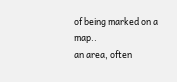of being marked on a map..
an area, often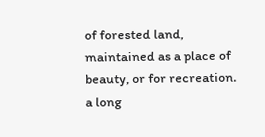of forested land, maintained as a place of beauty, or for recreation.
a long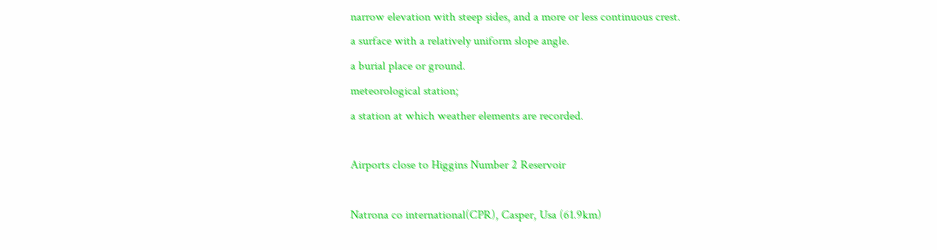narrow elevation with steep sides, and a more or less continuous crest.
a surface with a relatively uniform slope angle.
a burial place or ground.
meteorological station;
a station at which weather elements are recorded.

Airports close to Higgins Number 2 Reservoir

Natrona co international(CPR), Casper, Usa (61.9km)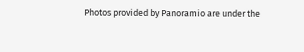Photos provided by Panoramio are under the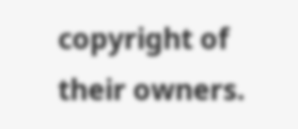copyright of their owners.